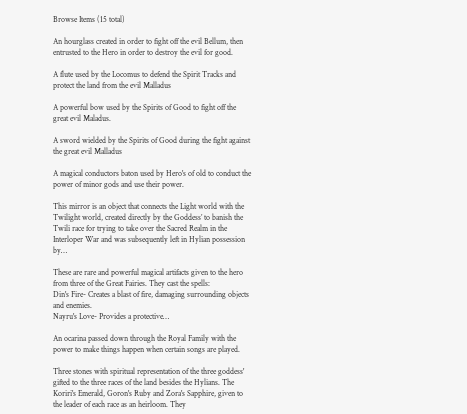Browse Items (15 total)

An hourglass created in order to fight off the evil Bellum, then entrusted to the Hero in order to destroy the evil for good.

A flute used by the Locomus to defend the Spirit Tracks and protect the land from the evil Malladus

A powerful bow used by the Spirits of Good to fight off the great evil Maladus.

A sword wielded by the Spirits of Good during the fight against the great evil Malladus

A magical conductors baton used by Hero's of old to conduct the power of minor gods and use their power.

This mirror is an object that connects the Light world with the Twilight world, created directly by the Goddess’ to banish the Twili race for trying to take over the Sacred Realm in the Interloper War and was subsequently left in Hylian possession by…

These are rare and powerful magical artifacts given to the hero from three of the Great Fairies. They cast the spells:
Din's Fire- Creates a blast of fire, damaging surrounding objects and enemies.
Nayru's Love- Provides a protective…

An ocarina passed down through the Royal Family with the power to make things happen when certain songs are played.

Three stones with spiritual representation of the three goddess' gifted to the three races of the land besides the Hylians. The Koriri's Emerald, Goron's Ruby and Zora's Sapphire, given to the leader of each race as an heirloom. They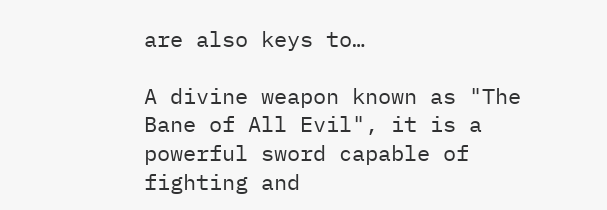are also keys to…

A divine weapon known as "The Bane of All Evil", it is a powerful sword capable of fighting and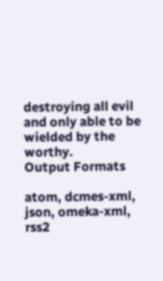destroying all evil and only able to be wielded by the worthy.
Output Formats

atom, dcmes-xml, json, omeka-xml, rss2